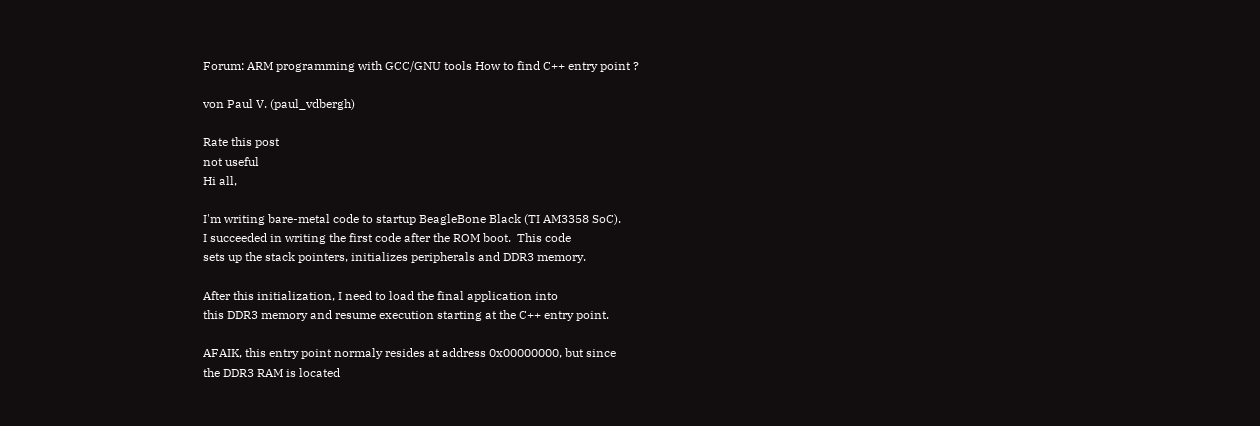Forum: ARM programming with GCC/GNU tools How to find C++ entry point ?

von Paul V. (paul_vdbergh)

Rate this post
not useful
Hi all,

I'm writing bare-metal code to startup BeagleBone Black (TI AM3358 SoC).
I succeeded in writing the first code after the ROM boot.  This code
sets up the stack pointers, initializes peripherals and DDR3 memory.

After this initialization, I need to load the final application into
this DDR3 memory and resume execution starting at the C++ entry point.

AFAIK, this entry point normaly resides at address 0x00000000, but since
the DDR3 RAM is located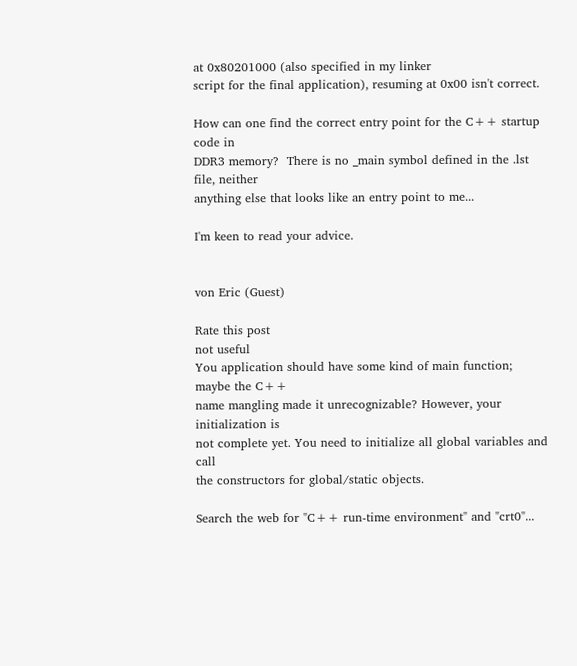at 0x80201000 (also specified in my linker
script for the final application), resuming at 0x00 isn't correct.

How can one find the correct entry point for the C++ startup code in
DDR3 memory?  There is no _main symbol defined in the .lst file, neither
anything else that looks like an entry point to me...

I'm keen to read your advice.


von Eric (Guest)

Rate this post
not useful
You application should have some kind of main function; maybe the C++
name mangling made it unrecognizable? However, your initialization is
not complete yet. You need to initialize all global variables and call
the constructors for global/static objects.

Search the web for "C++ run-time environment" and "crt0"...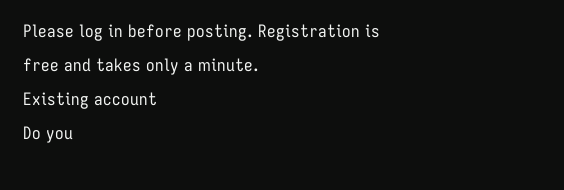Please log in before posting. Registration is free and takes only a minute.
Existing account
Do you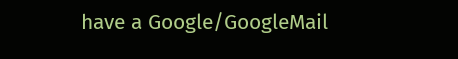have a Google/GoogleMail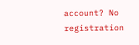account? No registration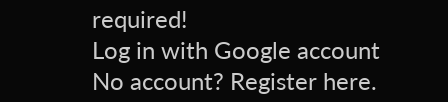required!
Log in with Google account
No account? Register here.